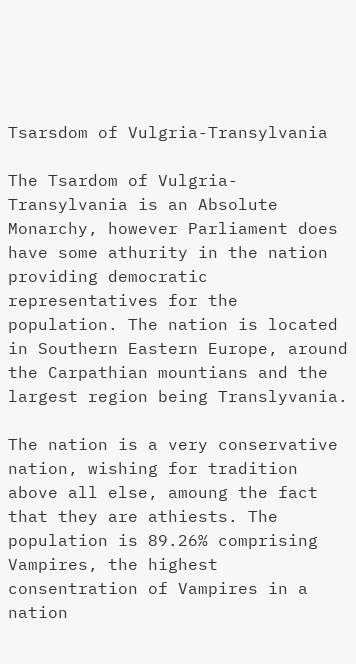Tsarsdom of Vulgria-Transylvania

The Tsardom of Vulgria-Transylvania is an Absolute Monarchy, however Parliament does have some athurity in the nation providing democratic representatives for the population. The nation is located in Southern Eastern Europe, around the Carpathian mountians and the largest region being Translyvania.

The nation is a very conservative nation, wishing for tradition above all else, amoung the fact that they are athiests. The population is 89.26% comprising Vampires, the highest consentration of Vampires in a nation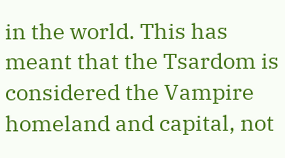in the world. This has meant that the Tsardom is considered the Vampire homeland and capital, not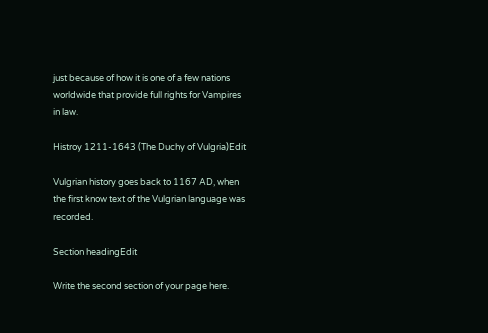just because of how it is one of a few nations worldwide that provide full rights for Vampires in law.

Histroy 1211-1643 (The Duchy of Vulgria)Edit

Vulgrian history goes back to 1167 AD, when the first know text of the Vulgrian language was recorded.

Section headingEdit

Write the second section of your page here.